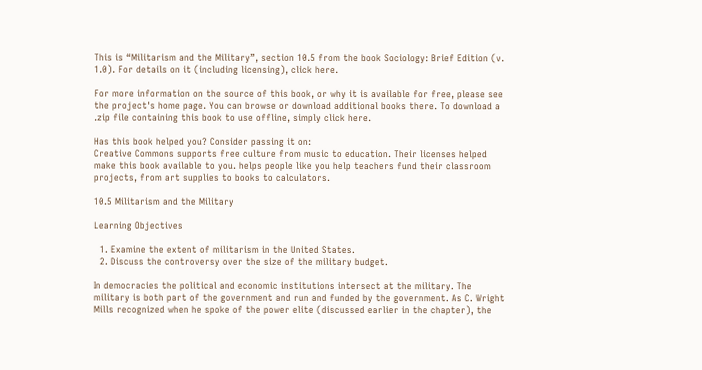This is “Militarism and the Military”, section 10.5 from the book Sociology: Brief Edition (v. 1.0). For details on it (including licensing), click here.

For more information on the source of this book, or why it is available for free, please see the project's home page. You can browse or download additional books there. To download a .zip file containing this book to use offline, simply click here.

Has this book helped you? Consider passing it on:
Creative Commons supports free culture from music to education. Their licenses helped make this book available to you. helps people like you help teachers fund their classroom projects, from art supplies to books to calculators.

10.5 Militarism and the Military

Learning Objectives

  1. Examine the extent of militarism in the United States.
  2. Discuss the controversy over the size of the military budget.

In democracies the political and economic institutions intersect at the military. The military is both part of the government and run and funded by the government. As C. Wright Mills recognized when he spoke of the power elite (discussed earlier in the chapter), the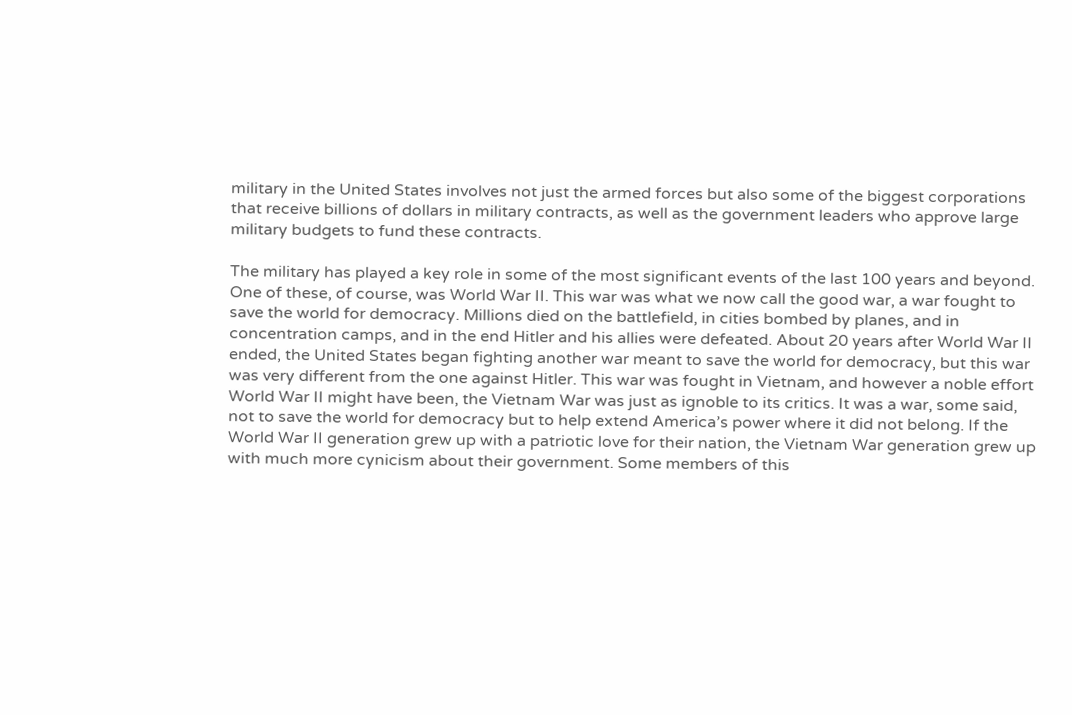military in the United States involves not just the armed forces but also some of the biggest corporations that receive billions of dollars in military contracts, as well as the government leaders who approve large military budgets to fund these contracts.

The military has played a key role in some of the most significant events of the last 100 years and beyond. One of these, of course, was World War II. This war was what we now call the good war, a war fought to save the world for democracy. Millions died on the battlefield, in cities bombed by planes, and in concentration camps, and in the end Hitler and his allies were defeated. About 20 years after World War II ended, the United States began fighting another war meant to save the world for democracy, but this war was very different from the one against Hitler. This war was fought in Vietnam, and however a noble effort World War II might have been, the Vietnam War was just as ignoble to its critics. It was a war, some said, not to save the world for democracy but to help extend America’s power where it did not belong. If the World War II generation grew up with a patriotic love for their nation, the Vietnam War generation grew up with much more cynicism about their government. Some members of this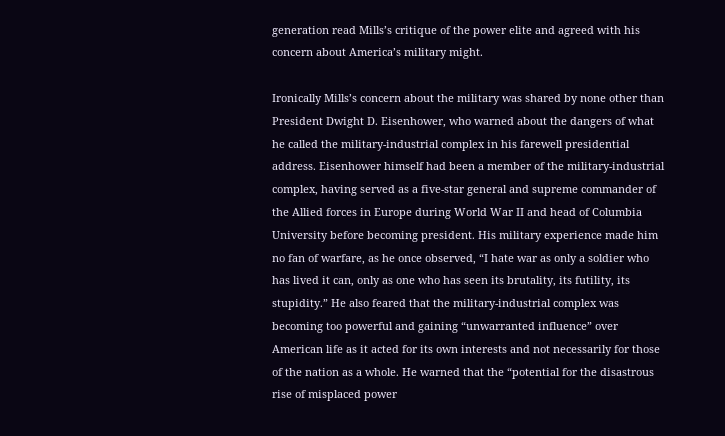generation read Mills’s critique of the power elite and agreed with his concern about America’s military might.

Ironically Mills’s concern about the military was shared by none other than President Dwight D. Eisenhower, who warned about the dangers of what he called the military-industrial complex in his farewell presidential address. Eisenhower himself had been a member of the military-industrial complex, having served as a five-star general and supreme commander of the Allied forces in Europe during World War II and head of Columbia University before becoming president. His military experience made him no fan of warfare, as he once observed, “I hate war as only a soldier who has lived it can, only as one who has seen its brutality, its futility, its stupidity.” He also feared that the military-industrial complex was becoming too powerful and gaining “unwarranted influence” over American life as it acted for its own interests and not necessarily for those of the nation as a whole. He warned that the “potential for the disastrous rise of misplaced power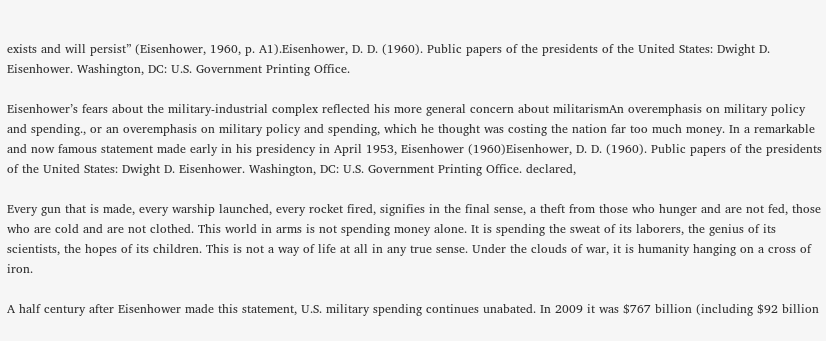exists and will persist” (Eisenhower, 1960, p. A1).Eisenhower, D. D. (1960). Public papers of the presidents of the United States: Dwight D. Eisenhower. Washington, DC: U.S. Government Printing Office.

Eisenhower’s fears about the military-industrial complex reflected his more general concern about militarismAn overemphasis on military policy and spending., or an overemphasis on military policy and spending, which he thought was costing the nation far too much money. In a remarkable and now famous statement made early in his presidency in April 1953, Eisenhower (1960)Eisenhower, D. D. (1960). Public papers of the presidents of the United States: Dwight D. Eisenhower. Washington, DC: U.S. Government Printing Office. declared,

Every gun that is made, every warship launched, every rocket fired, signifies in the final sense, a theft from those who hunger and are not fed, those who are cold and are not clothed. This world in arms is not spending money alone. It is spending the sweat of its laborers, the genius of its scientists, the hopes of its children. This is not a way of life at all in any true sense. Under the clouds of war, it is humanity hanging on a cross of iron.

A half century after Eisenhower made this statement, U.S. military spending continues unabated. In 2009 it was $767 billion (including $92 billion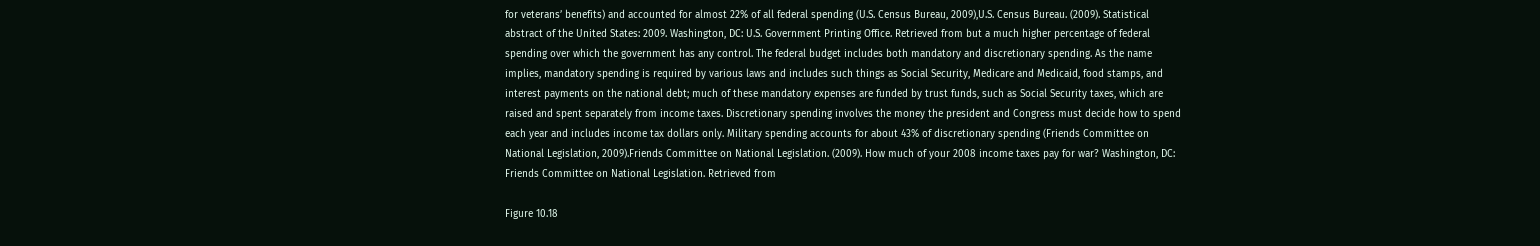for veterans’ benefits) and accounted for almost 22% of all federal spending (U.S. Census Bureau, 2009),U.S. Census Bureau. (2009). Statistical abstract of the United States: 2009. Washington, DC: U.S. Government Printing Office. Retrieved from but a much higher percentage of federal spending over which the government has any control. The federal budget includes both mandatory and discretionary spending. As the name implies, mandatory spending is required by various laws and includes such things as Social Security, Medicare and Medicaid, food stamps, and interest payments on the national debt; much of these mandatory expenses are funded by trust funds, such as Social Security taxes, which are raised and spent separately from income taxes. Discretionary spending involves the money the president and Congress must decide how to spend each year and includes income tax dollars only. Military spending accounts for about 43% of discretionary spending (Friends Committee on National Legislation, 2009).Friends Committee on National Legislation. (2009). How much of your 2008 income taxes pay for war? Washington, DC: Friends Committee on National Legislation. Retrieved from

Figure 10.18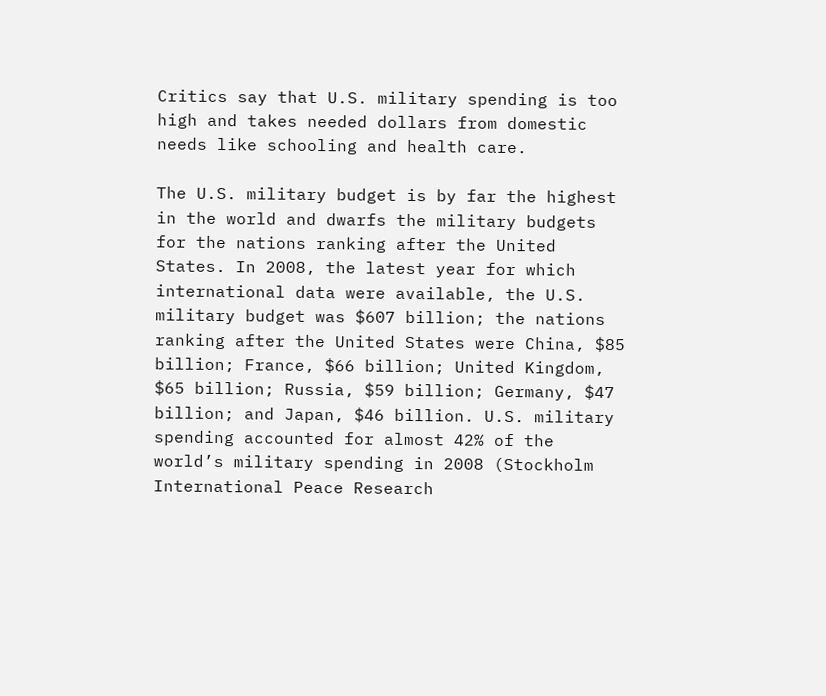Critics say that U.S. military spending is too high and takes needed dollars from domestic needs like schooling and health care.

The U.S. military budget is by far the highest in the world and dwarfs the military budgets for the nations ranking after the United States. In 2008, the latest year for which international data were available, the U.S. military budget was $607 billion; the nations ranking after the United States were China, $85 billion; France, $66 billion; United Kingdom, $65 billion; Russia, $59 billion; Germany, $47 billion; and Japan, $46 billion. U.S. military spending accounted for almost 42% of the world’s military spending in 2008 (Stockholm International Peace Research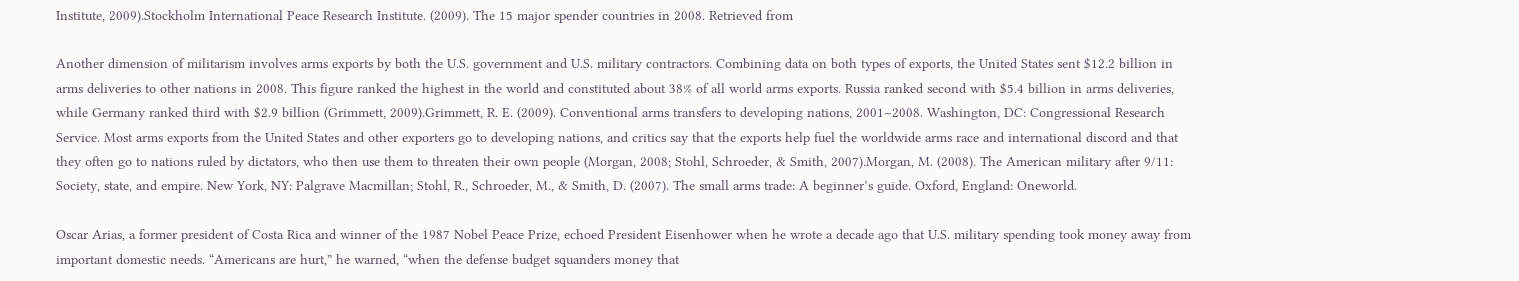Institute, 2009).Stockholm International Peace Research Institute. (2009). The 15 major spender countries in 2008. Retrieved from

Another dimension of militarism involves arms exports by both the U.S. government and U.S. military contractors. Combining data on both types of exports, the United States sent $12.2 billion in arms deliveries to other nations in 2008. This figure ranked the highest in the world and constituted about 38% of all world arms exports. Russia ranked second with $5.4 billion in arms deliveries, while Germany ranked third with $2.9 billion (Grimmett, 2009).Grimmett, R. E. (2009). Conventional arms transfers to developing nations, 2001–2008. Washington, DC: Congressional Research Service. Most arms exports from the United States and other exporters go to developing nations, and critics say that the exports help fuel the worldwide arms race and international discord and that they often go to nations ruled by dictators, who then use them to threaten their own people (Morgan, 2008; Stohl, Schroeder, & Smith, 2007).Morgan, M. (2008). The American military after 9/11: Society, state, and empire. New York, NY: Palgrave Macmillan; Stohl, R., Schroeder, M., & Smith, D. (2007). The small arms trade: A beginner’s guide. Oxford, England: Oneworld.

Oscar Arias, a former president of Costa Rica and winner of the 1987 Nobel Peace Prize, echoed President Eisenhower when he wrote a decade ago that U.S. military spending took money away from important domestic needs. “Americans are hurt,” he warned, “when the defense budget squanders money that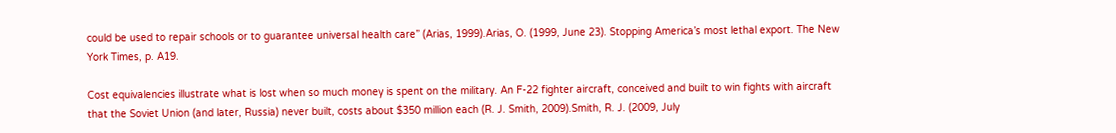could be used to repair schools or to guarantee universal health care” (Arias, 1999).Arias, O. (1999, June 23). Stopping America’s most lethal export. The New York Times, p. A19.

Cost equivalencies illustrate what is lost when so much money is spent on the military. An F-22 fighter aircraft, conceived and built to win fights with aircraft that the Soviet Union (and later, Russia) never built, costs about $350 million each (R. J. Smith, 2009).Smith, R. J. (2009, July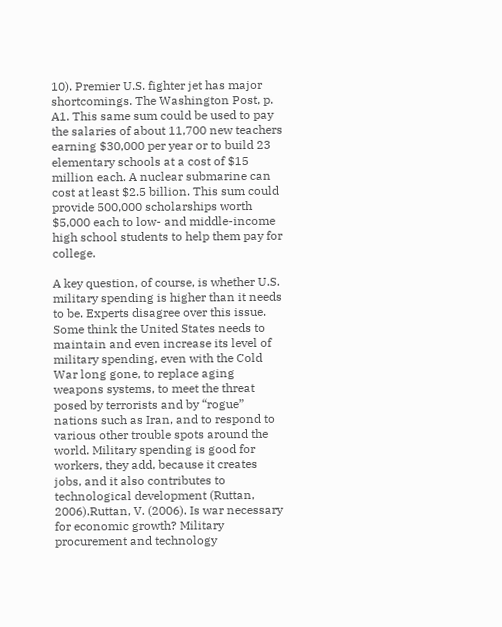10). Premier U.S. fighter jet has major shortcomings. The Washington Post, p. A1. This same sum could be used to pay the salaries of about 11,700 new teachers earning $30,000 per year or to build 23 elementary schools at a cost of $15 million each. A nuclear submarine can cost at least $2.5 billion. This sum could provide 500,000 scholarships worth $5,000 each to low- and middle-income high school students to help them pay for college.

A key question, of course, is whether U.S. military spending is higher than it needs to be. Experts disagree over this issue. Some think the United States needs to maintain and even increase its level of military spending, even with the Cold War long gone, to replace aging weapons systems, to meet the threat posed by terrorists and by “rogue” nations such as Iran, and to respond to various other trouble spots around the world. Military spending is good for workers, they add, because it creates jobs, and it also contributes to technological development (Ruttan, 2006).Ruttan, V. (2006). Is war necessary for economic growth? Military procurement and technology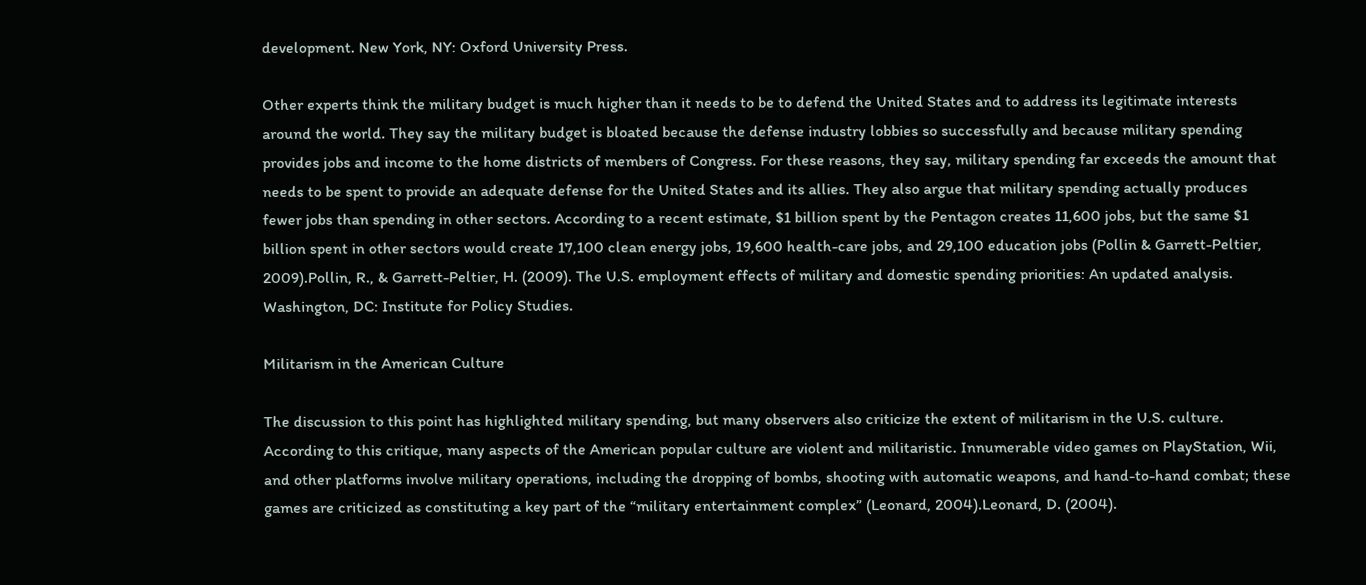development. New York, NY: Oxford University Press.

Other experts think the military budget is much higher than it needs to be to defend the United States and to address its legitimate interests around the world. They say the military budget is bloated because the defense industry lobbies so successfully and because military spending provides jobs and income to the home districts of members of Congress. For these reasons, they say, military spending far exceeds the amount that needs to be spent to provide an adequate defense for the United States and its allies. They also argue that military spending actually produces fewer jobs than spending in other sectors. According to a recent estimate, $1 billion spent by the Pentagon creates 11,600 jobs, but the same $1 billion spent in other sectors would create 17,100 clean energy jobs, 19,600 health-care jobs, and 29,100 education jobs (Pollin & Garrett-Peltier, 2009).Pollin, R., & Garrett-Peltier, H. (2009). The U.S. employment effects of military and domestic spending priorities: An updated analysis. Washington, DC: Institute for Policy Studies.

Militarism in the American Culture

The discussion to this point has highlighted military spending, but many observers also criticize the extent of militarism in the U.S. culture. According to this critique, many aspects of the American popular culture are violent and militaristic. Innumerable video games on PlayStation, Wii, and other platforms involve military operations, including the dropping of bombs, shooting with automatic weapons, and hand-to-hand combat; these games are criticized as constituting a key part of the “military entertainment complex” (Leonard, 2004).Leonard, D. (2004).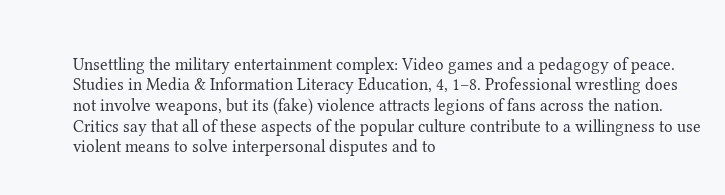Unsettling the military entertainment complex: Video games and a pedagogy of peace. Studies in Media & Information Literacy Education, 4, 1–8. Professional wrestling does not involve weapons, but its (fake) violence attracts legions of fans across the nation. Critics say that all of these aspects of the popular culture contribute to a willingness to use violent means to solve interpersonal disputes and to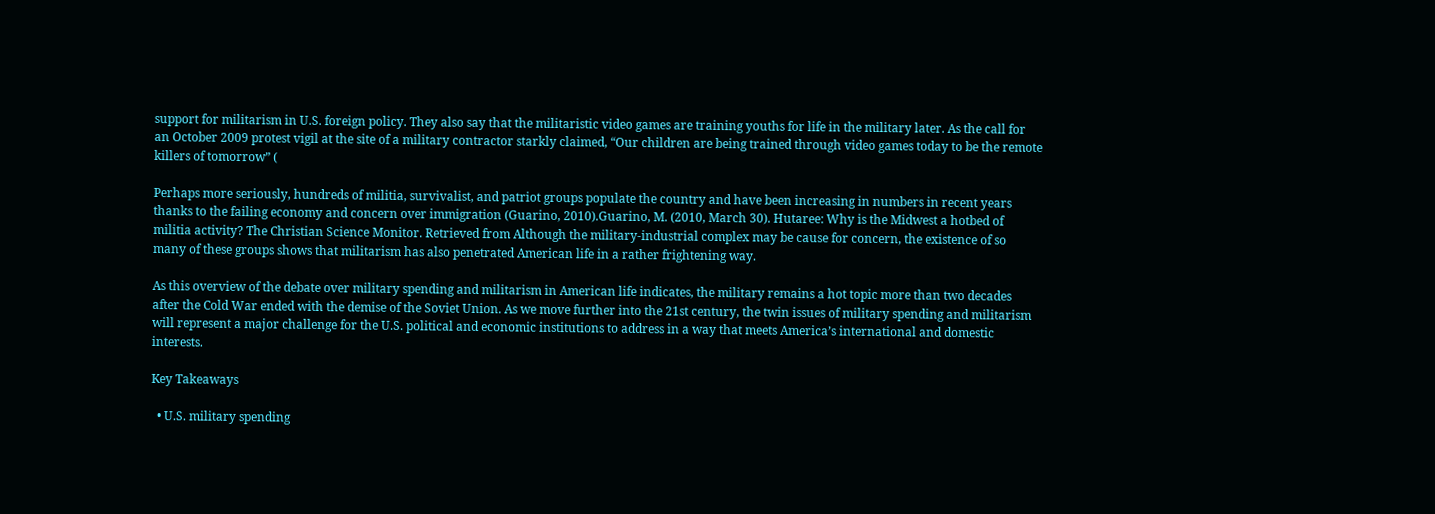support for militarism in U.S. foreign policy. They also say that the militaristic video games are training youths for life in the military later. As the call for an October 2009 protest vigil at the site of a military contractor starkly claimed, “Our children are being trained through video games today to be the remote killers of tomorrow” (

Perhaps more seriously, hundreds of militia, survivalist, and patriot groups populate the country and have been increasing in numbers in recent years thanks to the failing economy and concern over immigration (Guarino, 2010).Guarino, M. (2010, March 30). Hutaree: Why is the Midwest a hotbed of militia activity? The Christian Science Monitor. Retrieved from Although the military-industrial complex may be cause for concern, the existence of so many of these groups shows that militarism has also penetrated American life in a rather frightening way.

As this overview of the debate over military spending and militarism in American life indicates, the military remains a hot topic more than two decades after the Cold War ended with the demise of the Soviet Union. As we move further into the 21st century, the twin issues of military spending and militarism will represent a major challenge for the U.S. political and economic institutions to address in a way that meets America’s international and domestic interests.

Key Takeaways

  • U.S. military spending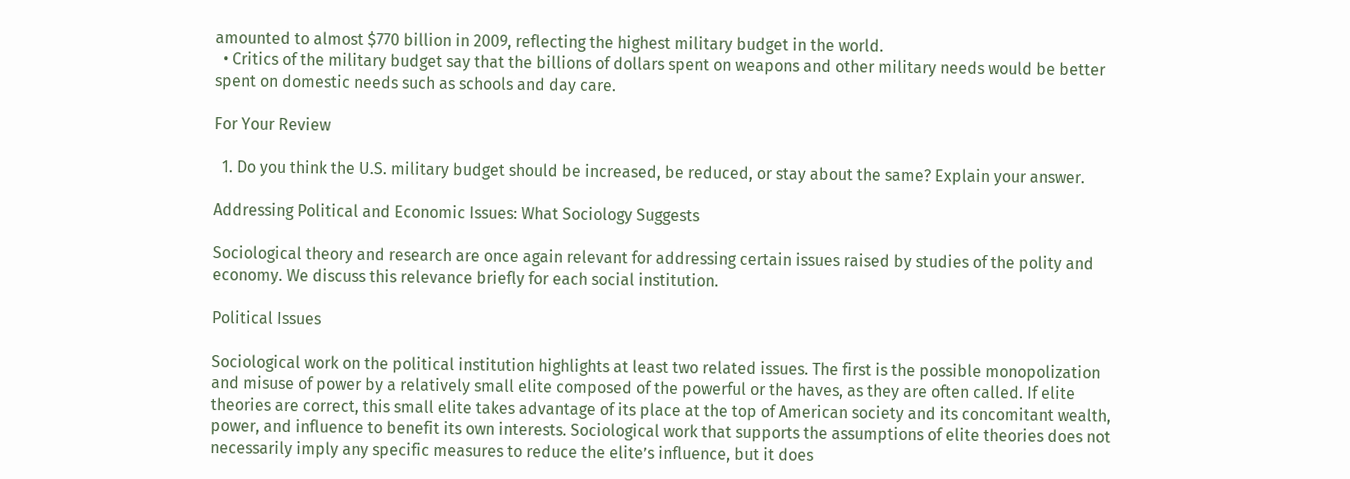amounted to almost $770 billion in 2009, reflecting the highest military budget in the world.
  • Critics of the military budget say that the billions of dollars spent on weapons and other military needs would be better spent on domestic needs such as schools and day care.

For Your Review

  1. Do you think the U.S. military budget should be increased, be reduced, or stay about the same? Explain your answer.

Addressing Political and Economic Issues: What Sociology Suggests

Sociological theory and research are once again relevant for addressing certain issues raised by studies of the polity and economy. We discuss this relevance briefly for each social institution.

Political Issues

Sociological work on the political institution highlights at least two related issues. The first is the possible monopolization and misuse of power by a relatively small elite composed of the powerful or the haves, as they are often called. If elite theories are correct, this small elite takes advantage of its place at the top of American society and its concomitant wealth, power, and influence to benefit its own interests. Sociological work that supports the assumptions of elite theories does not necessarily imply any specific measures to reduce the elite’s influence, but it does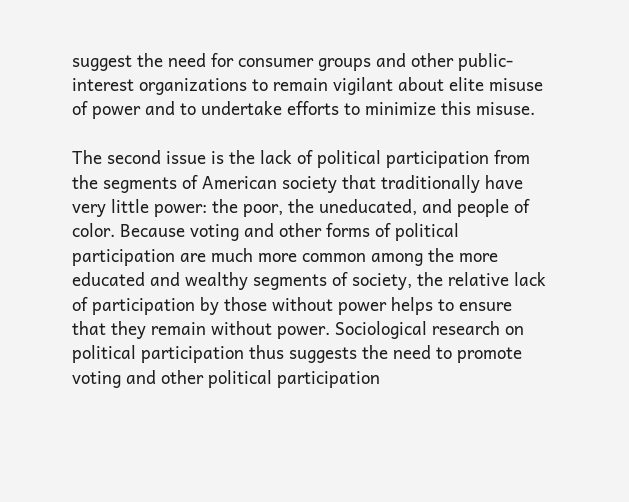suggest the need for consumer groups and other public-interest organizations to remain vigilant about elite misuse of power and to undertake efforts to minimize this misuse.

The second issue is the lack of political participation from the segments of American society that traditionally have very little power: the poor, the uneducated, and people of color. Because voting and other forms of political participation are much more common among the more educated and wealthy segments of society, the relative lack of participation by those without power helps to ensure that they remain without power. Sociological research on political participation thus suggests the need to promote voting and other political participation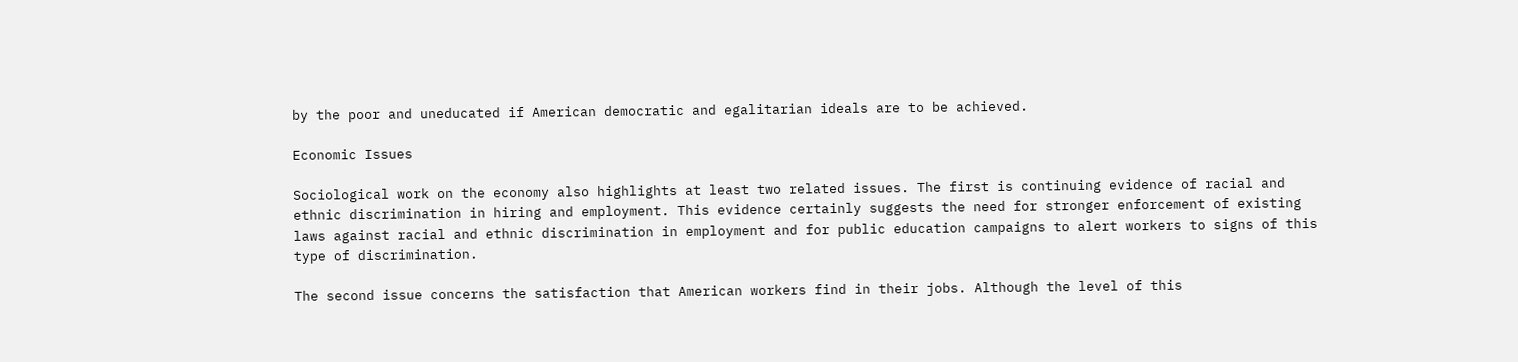by the poor and uneducated if American democratic and egalitarian ideals are to be achieved.

Economic Issues

Sociological work on the economy also highlights at least two related issues. The first is continuing evidence of racial and ethnic discrimination in hiring and employment. This evidence certainly suggests the need for stronger enforcement of existing laws against racial and ethnic discrimination in employment and for public education campaigns to alert workers to signs of this type of discrimination.

The second issue concerns the satisfaction that American workers find in their jobs. Although the level of this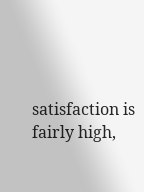satisfaction is fairly high,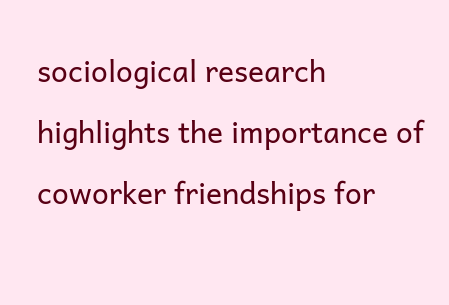sociological research highlights the importance of coworker friendships for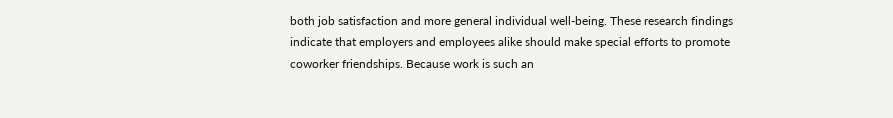both job satisfaction and more general individual well-being. These research findings indicate that employers and employees alike should make special efforts to promote coworker friendships. Because work is such an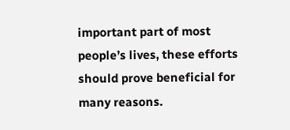important part of most people’s lives, these efforts should prove beneficial for many reasons.